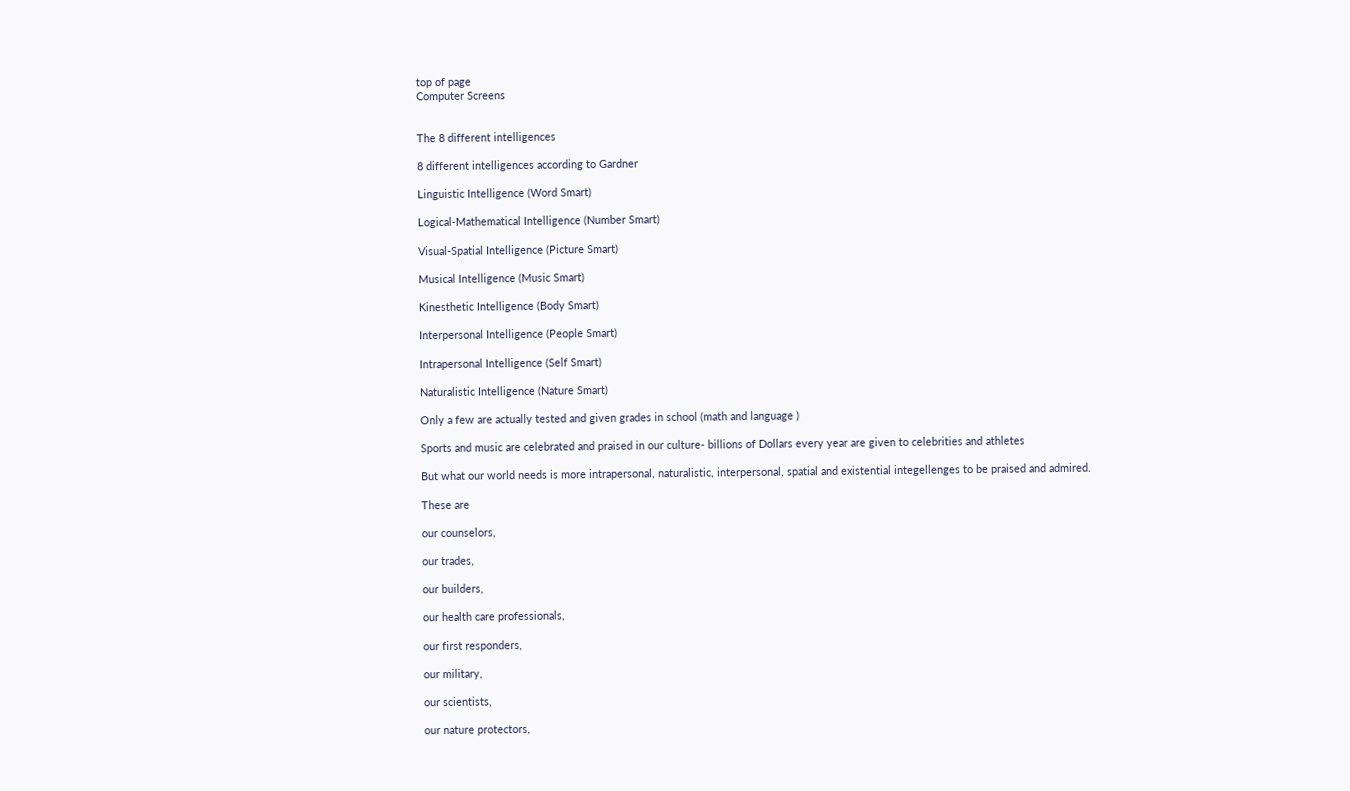top of page
Computer Screens


The 8 different intelligences

8 different intelligences according to Gardner

Linguistic Intelligence (Word Smart)

Logical-Mathematical Intelligence (Number Smart)

Visual-Spatial Intelligence (Picture Smart)

Musical Intelligence (Music Smart)

Kinesthetic Intelligence (Body Smart)

Interpersonal Intelligence (People Smart)

Intrapersonal Intelligence (Self Smart)

Naturalistic Intelligence (Nature Smart)

Only a few are actually tested and given grades in school (math and language )

Sports and music are celebrated and praised in our culture- billions of Dollars every year are given to celebrities and athletes

But what our world needs is more intrapersonal, naturalistic, interpersonal, spatial and existential integellenges to be praised and admired.

These are

our counselors,

our trades,

our builders,

our health care professionals,

our first responders,

our military,

our scientists,

our nature protectors,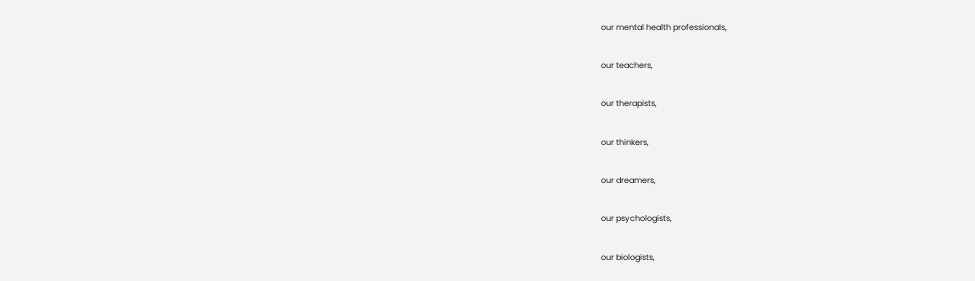our mental health professionals,

our teachers,

our therapists,

our thinkers,

our dreamers,

our psychologists,

our biologists,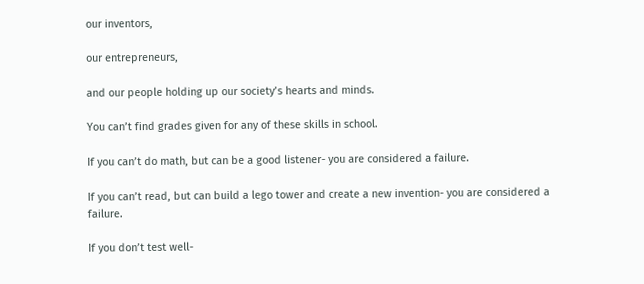our inventors,

our entrepreneurs,

and our people holding up our society’s hearts and minds.

You can’t find grades given for any of these skills in school.

If you can’t do math, but can be a good listener- you are considered a failure.

If you can’t read, but can build a lego tower and create a new invention- you are considered a failure.

If you don’t test well-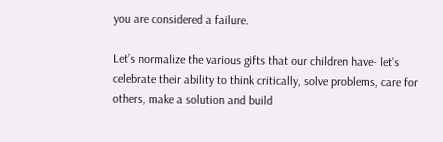you are considered a failure.

Let’s normalize the various gifts that our children have- let’s celebrate their ability to think critically, solve problems, care for others, make a solution and build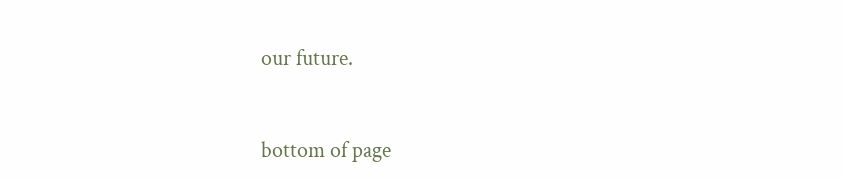our future.


bottom of page